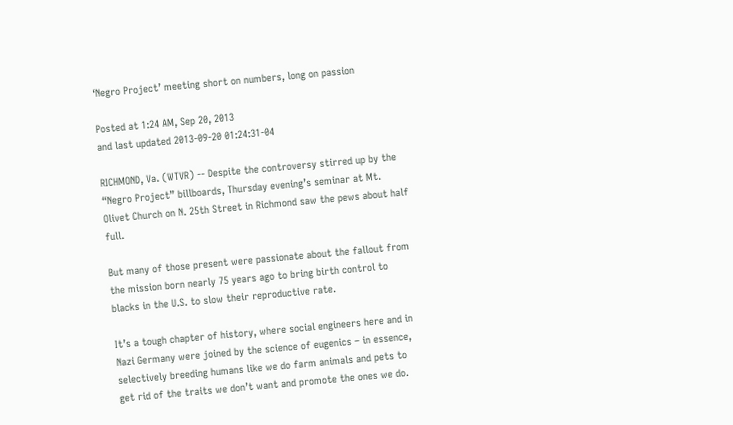‘Negro Project’ meeting short on numbers, long on passion

Posted at 1:24 AM, Sep 20, 2013
and last updated 2013-09-20 01:24:31-04

RICHMOND, Va. (WTVR) -- Despite the controversy stirred up by the “Negro Project” billboards, Thursday evening’s seminar at Mt. Olivet Church on N. 25th Street in Richmond saw the pews about half full.

But many of those present were passionate about the fallout from the mission born nearly 75 years ago to bring birth control to blacks in the U.S. to slow their reproductive rate.

It’s a tough chapter of history, where social engineers here and in Nazi Germany were joined by the science of eugenics – in essence, selectively breeding humans like we do farm animals and pets to get rid of the traits we don’t want and promote the ones we do.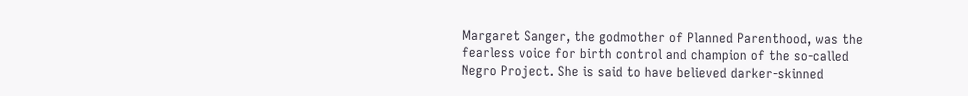Margaret Sanger, the godmother of Planned Parenthood, was the fearless voice for birth control and champion of the so-called Negro Project. She is said to have believed darker-skinned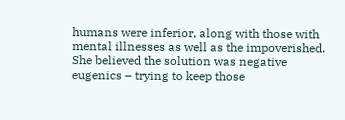humans were inferior, along with those with mental illnesses as well as the impoverished. She believed the solution was negative eugenics – trying to keep those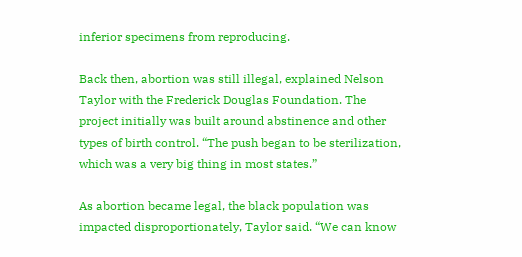inferior specimens from reproducing.

Back then, abortion was still illegal, explained Nelson Taylor with the Frederick Douglas Foundation. The project initially was built around abstinence and other types of birth control. “The push began to be sterilization, which was a very big thing in most states.”

As abortion became legal, the black population was impacted disproportionately, Taylor said. “We can know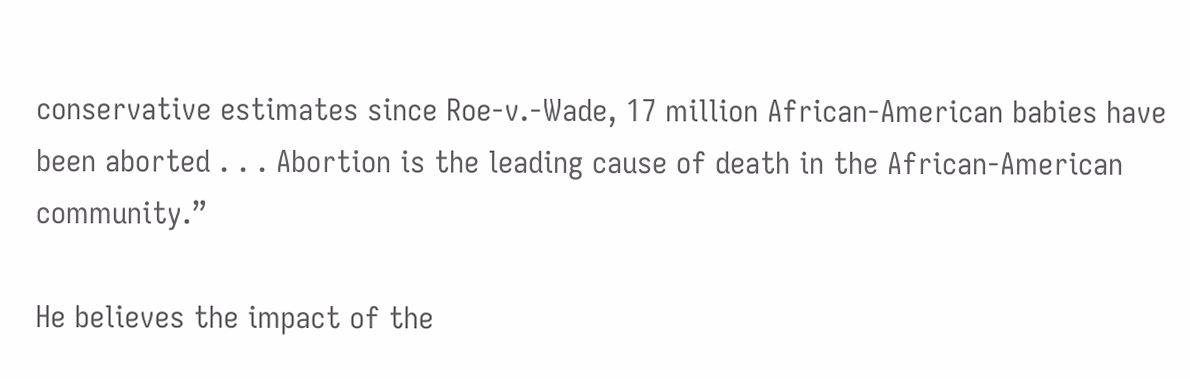conservative estimates since Roe-v.-Wade, 17 million African-American babies have been aborted . . . Abortion is the leading cause of death in the African-American community.”

He believes the impact of the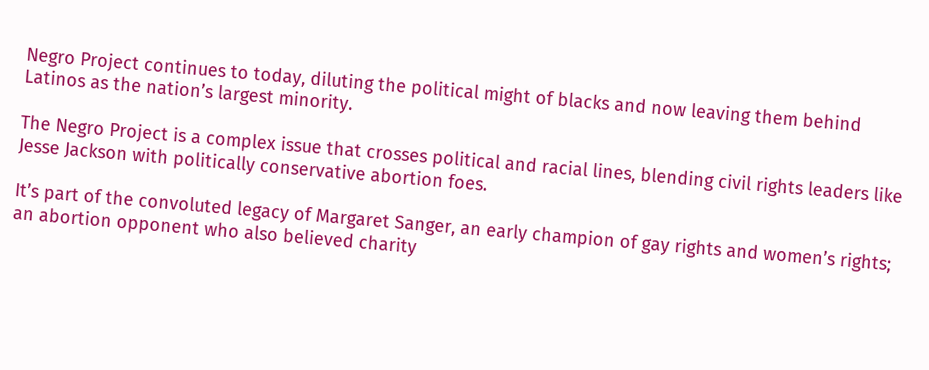Negro Project continues to today, diluting the political might of blacks and now leaving them behind Latinos as the nation’s largest minority.

The Negro Project is a complex issue that crosses political and racial lines, blending civil rights leaders like Jesse Jackson with politically conservative abortion foes.

It’s part of the convoluted legacy of Margaret Sanger, an early champion of gay rights and women’s rights; an abortion opponent who also believed charity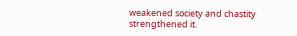weakened society and chastity strengthened it.